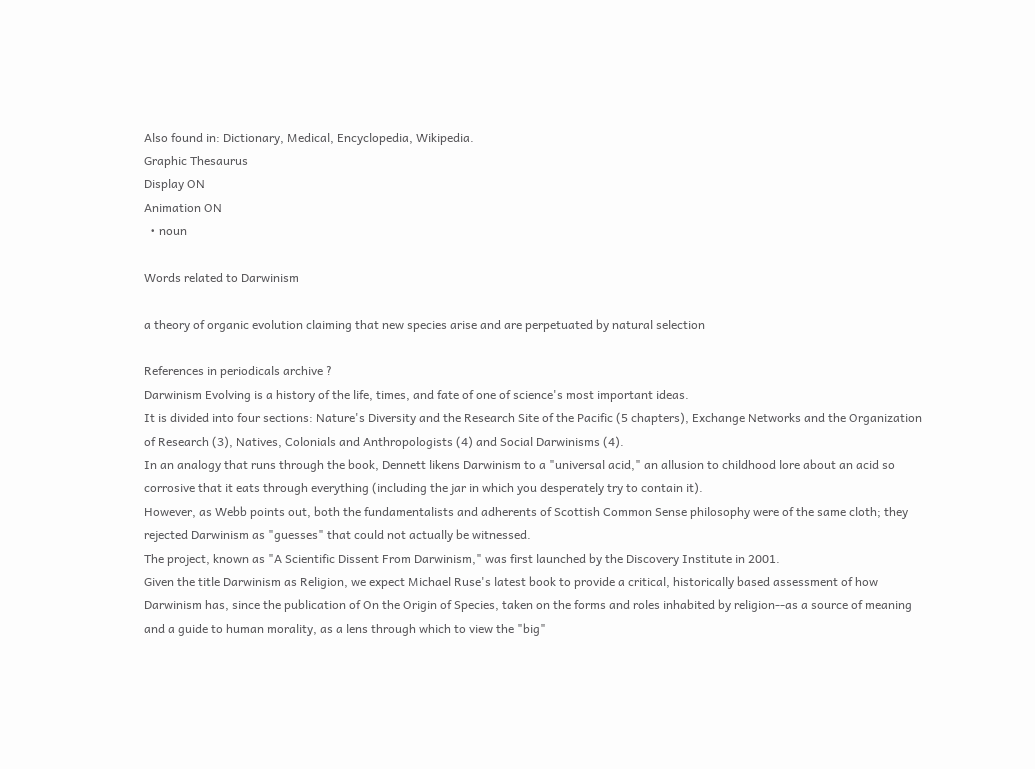Also found in: Dictionary, Medical, Encyclopedia, Wikipedia.
Graphic Thesaurus
Display ON
Animation ON
  • noun

Words related to Darwinism

a theory of organic evolution claiming that new species arise and are perpetuated by natural selection

References in periodicals archive ?
Darwinism Evolving is a history of the life, times, and fate of one of science's most important ideas.
It is divided into four sections: Nature's Diversity and the Research Site of the Pacific (5 chapters), Exchange Networks and the Organization of Research (3), Natives, Colonials and Anthropologists (4) and Social Darwinisms (4).
In an analogy that runs through the book, Dennett likens Darwinism to a "universal acid," an allusion to childhood lore about an acid so corrosive that it eats through everything (including the jar in which you desperately try to contain it).
However, as Webb points out, both the fundamentalists and adherents of Scottish Common Sense philosophy were of the same cloth; they rejected Darwinism as "guesses" that could not actually be witnessed.
The project, known as "A Scientific Dissent From Darwinism," was first launched by the Discovery Institute in 2001.
Given the title Darwinism as Religion, we expect Michael Ruse's latest book to provide a critical, historically based assessment of how Darwinism has, since the publication of On the Origin of Species, taken on the forms and roles inhabited by religion--as a source of meaning and a guide to human morality, as a lens through which to view the "big"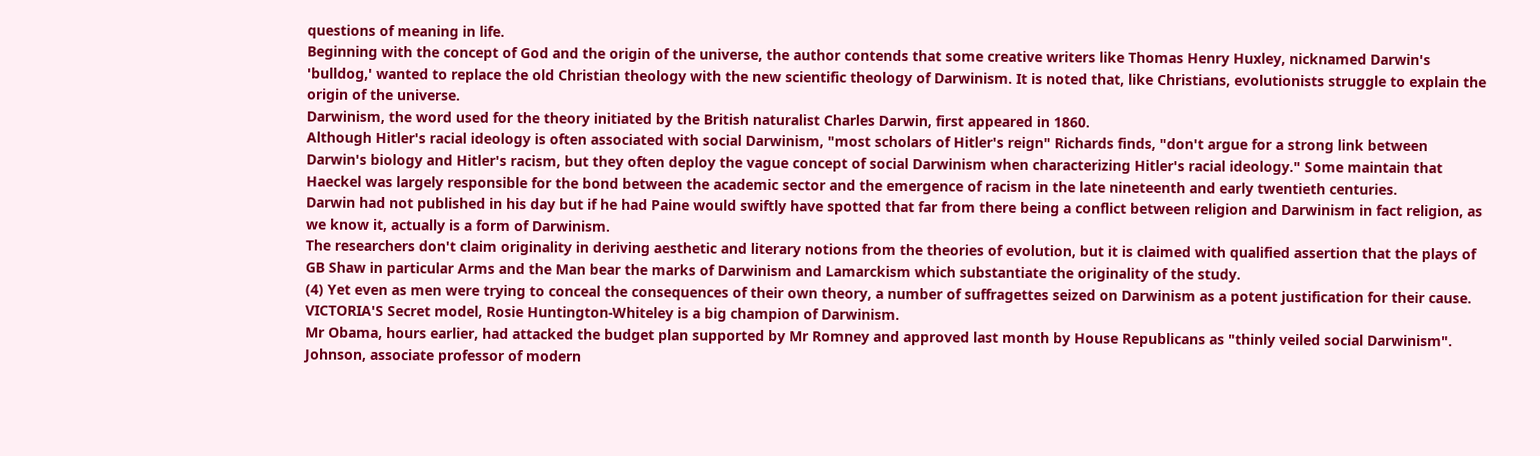questions of meaning in life.
Beginning with the concept of God and the origin of the universe, the author contends that some creative writers like Thomas Henry Huxley, nicknamed Darwin's 'bulldog,' wanted to replace the old Christian theology with the new scientific theology of Darwinism. It is noted that, like Christians, evolutionists struggle to explain the origin of the universe.
Darwinism, the word used for the theory initiated by the British naturalist Charles Darwin, first appeared in 1860.
Although Hitler's racial ideology is often associated with social Darwinism, "most scholars of Hitler's reign" Richards finds, "don't argue for a strong link between Darwin's biology and Hitler's racism, but they often deploy the vague concept of social Darwinism when characterizing Hitler's racial ideology." Some maintain that Haeckel was largely responsible for the bond between the academic sector and the emergence of racism in the late nineteenth and early twentieth centuries.
Darwin had not published in his day but if he had Paine would swiftly have spotted that far from there being a conflict between religion and Darwinism in fact religion, as we know it, actually is a form of Darwinism.
The researchers don't claim originality in deriving aesthetic and literary notions from the theories of evolution, but it is claimed with qualified assertion that the plays of GB Shaw in particular Arms and the Man bear the marks of Darwinism and Lamarckism which substantiate the originality of the study.
(4) Yet even as men were trying to conceal the consequences of their own theory, a number of suffragettes seized on Darwinism as a potent justification for their cause.
VICTORIA'S Secret model, Rosie Huntington-Whiteley is a big champion of Darwinism.
Mr Obama, hours earlier, had attacked the budget plan supported by Mr Romney and approved last month by House Republicans as "thinly veiled social Darwinism".
Johnson, associate professor of modern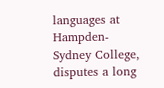languages at Hampden-Sydney College, disputes a long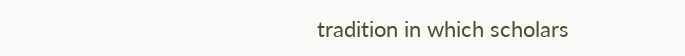tradition in which scholars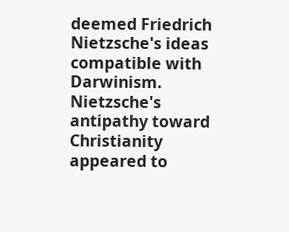deemed Friedrich Nietzsche's ideas compatible with Darwinism. Nietzsche's antipathy toward Christianity appeared to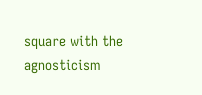square with the agnosticism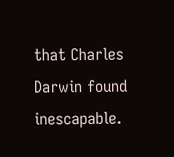that Charles Darwin found inescapable.